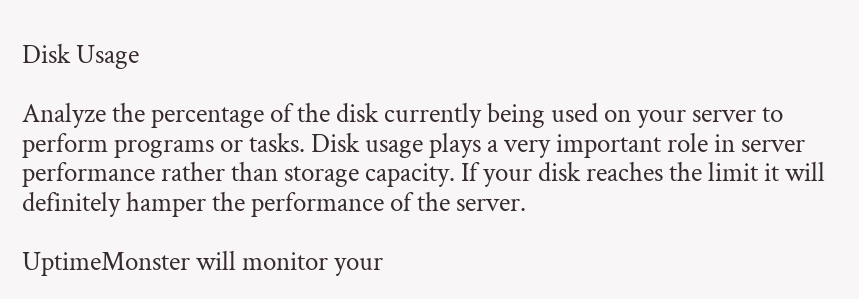Disk Usage

Analyze the percentage of the disk currently being used on your server to perform programs or tasks. Disk usage plays a very important role in server performance rather than storage capacity. If your disk reaches the limit it will definitely hamper the performance of the server.

UptimeMonster will monitor your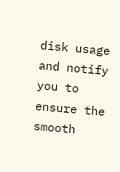disk usage and notify you to ensure the smooth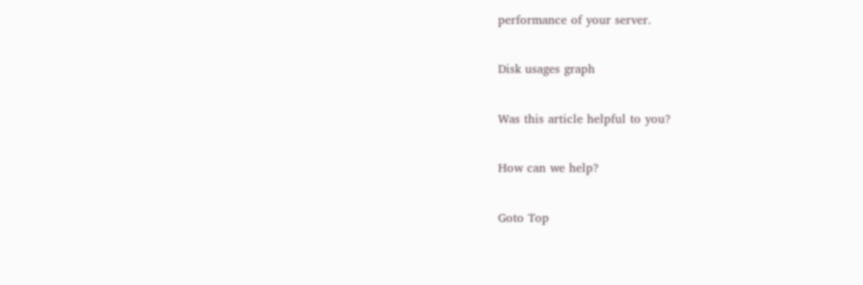performance of your server.

Disk usages graph

Was this article helpful to you?

How can we help?

Goto Top